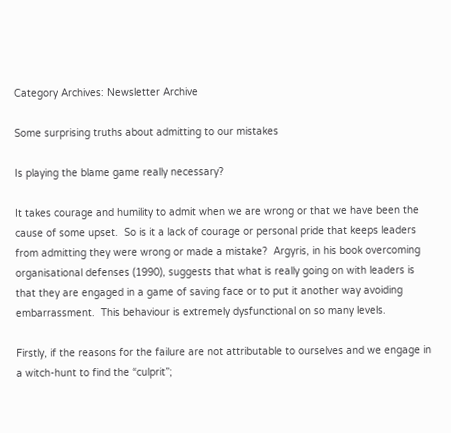Category Archives: Newsletter Archive

Some surprising truths about admitting to our mistakes

Is playing the blame game really necessary?

It takes courage and humility to admit when we are wrong or that we have been the cause of some upset.  So is it a lack of courage or personal pride that keeps leaders from admitting they were wrong or made a mistake?  Argyris, in his book overcoming organisational defenses (1990), suggests that what is really going on with leaders is that they are engaged in a game of saving face or to put it another way avoiding embarrassment.  This behaviour is extremely dysfunctional on so many levels.

Firstly, if the reasons for the failure are not attributable to ourselves and we engage in a witch-hunt to find the “culprit”;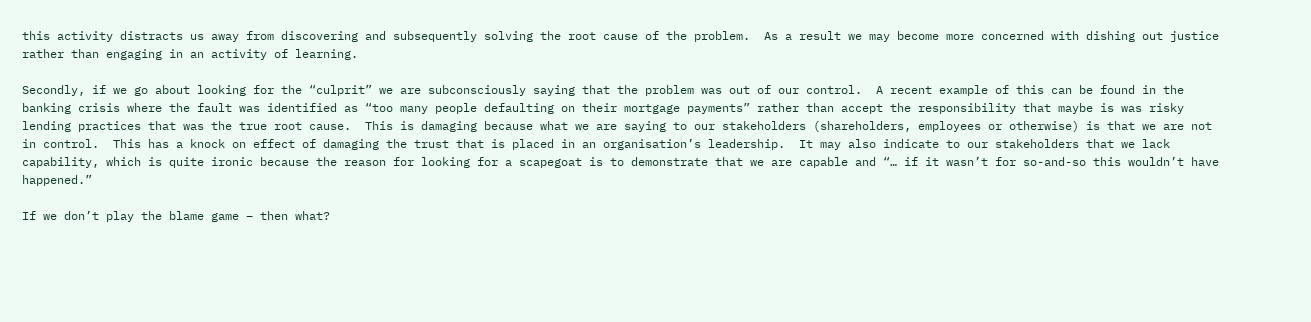this activity distracts us away from discovering and subsequently solving the root cause of the problem.  As a result we may become more concerned with dishing out justice rather than engaging in an activity of learning.

Secondly, if we go about looking for the “culprit” we are subconsciously saying that the problem was out of our control.  A recent example of this can be found in the banking crisis where the fault was identified as “too many people defaulting on their mortgage payments” rather than accept the responsibility that maybe is was risky lending practices that was the true root cause.  This is damaging because what we are saying to our stakeholders (shareholders, employees or otherwise) is that we are not in control.  This has a knock on effect of damaging the trust that is placed in an organisation’s leadership.  It may also indicate to our stakeholders that we lack capability, which is quite ironic because the reason for looking for a scapegoat is to demonstrate that we are capable and “… if it wasn’t for so-and-so this wouldn’t have happened.”

If we don’t play the blame game – then what?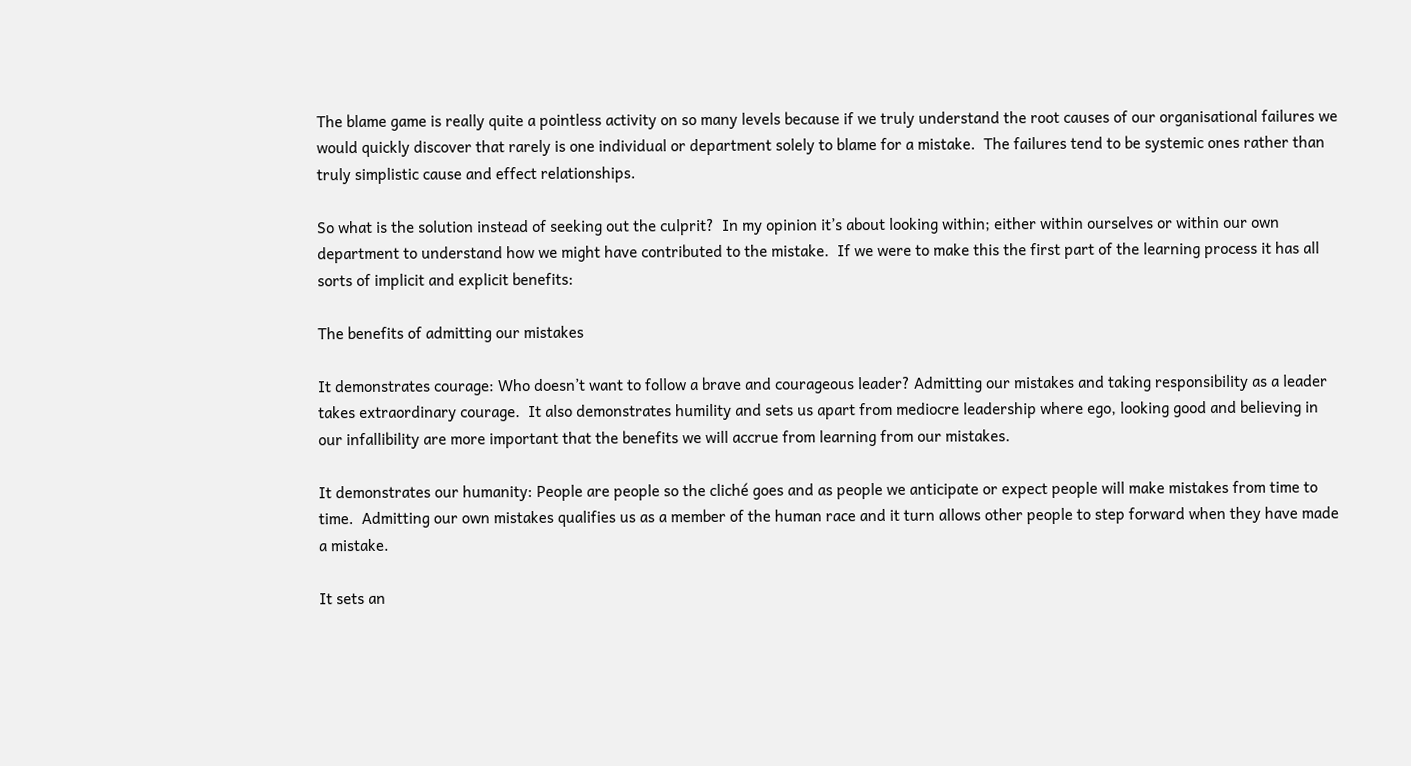The blame game is really quite a pointless activity on so many levels because if we truly understand the root causes of our organisational failures we would quickly discover that rarely is one individual or department solely to blame for a mistake.  The failures tend to be systemic ones rather than truly simplistic cause and effect relationships.

So what is the solution instead of seeking out the culprit?  In my opinion it’s about looking within; either within ourselves or within our own department to understand how we might have contributed to the mistake.  If we were to make this the first part of the learning process it has all sorts of implicit and explicit benefits:

The benefits of admitting our mistakes

It demonstrates courage: Who doesn’t want to follow a brave and courageous leader? Admitting our mistakes and taking responsibility as a leader takes extraordinary courage.  It also demonstrates humility and sets us apart from mediocre leadership where ego, looking good and believing in our infallibility are more important that the benefits we will accrue from learning from our mistakes.

It demonstrates our humanity: People are people so the cliché goes and as people we anticipate or expect people will make mistakes from time to time.  Admitting our own mistakes qualifies us as a member of the human race and it turn allows other people to step forward when they have made a mistake.

It sets an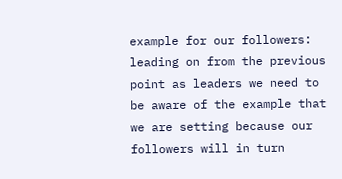example for our followers: leading on from the previous point as leaders we need to be aware of the example that we are setting because our followers will in turn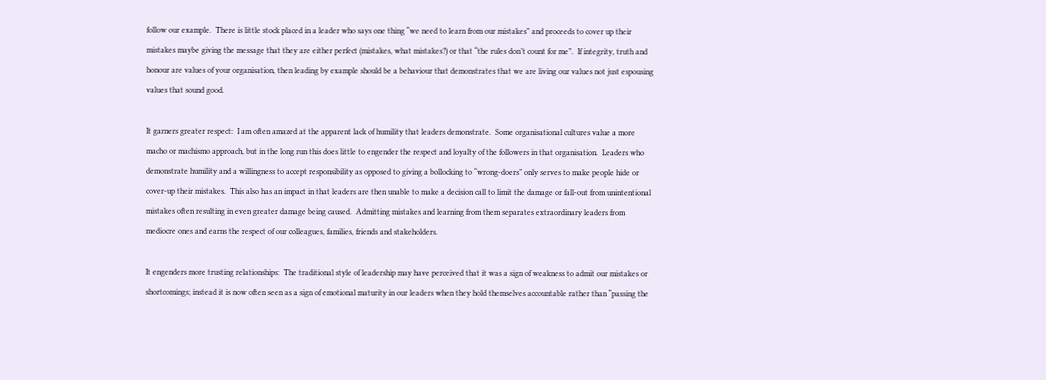follow our example.  There is little stock placed in a leader who says one thing “we need to learn from our mistakes” and proceeds to cover up their mistakes maybe giving the message that they are either perfect (mistakes, what mistakes?) or that “the rules don’t count for me”.  If integrity, truth and honour are values of your organisation, then leading by example should be a behaviour that demonstrates that we are living our values not just espousing values that sound good.

It garners greater respect:  I am often amazed at the apparent lack of humility that leaders demonstrate.  Some organisational cultures value a more macho or machismo approach, but in the long run this does little to engender the respect and loyalty of the followers in that organisation.  Leaders who demonstrate humility and a willingness to accept responsibility as opposed to giving a bollocking to “wrong-doers” only serves to make people hide or cover-up their mistakes.  This also has an impact in that leaders are then unable to make a decision call to limit the damage or fall-out from unintentional mistakes often resulting in even greater damage being caused.  Admitting mistakes and learning from them separates extraordinary leaders from mediocre ones and earns the respect of our colleagues, families, friends and stakeholders.

It engenders more trusting relationships:  The traditional style of leadership may have perceived that it was a sign of weakness to admit our mistakes or shortcomings; instead it is now often seen as a sign of emotional maturity in our leaders when they hold themselves accountable rather than “passing the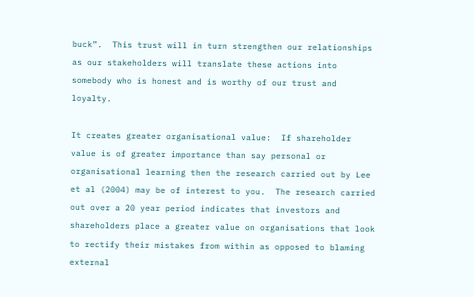buck”.  This trust will in turn strengthen our relationships as our stakeholders will translate these actions into somebody who is honest and is worthy of our trust and loyalty.

It creates greater organisational value:  If shareholder value is of greater importance than say personal or organisational learning then the research carried out by Lee et al (2004) may be of interest to you.  The research carried out over a 20 year period indicates that investors and shareholders place a greater value on organisations that look to rectify their mistakes from within as opposed to blaming external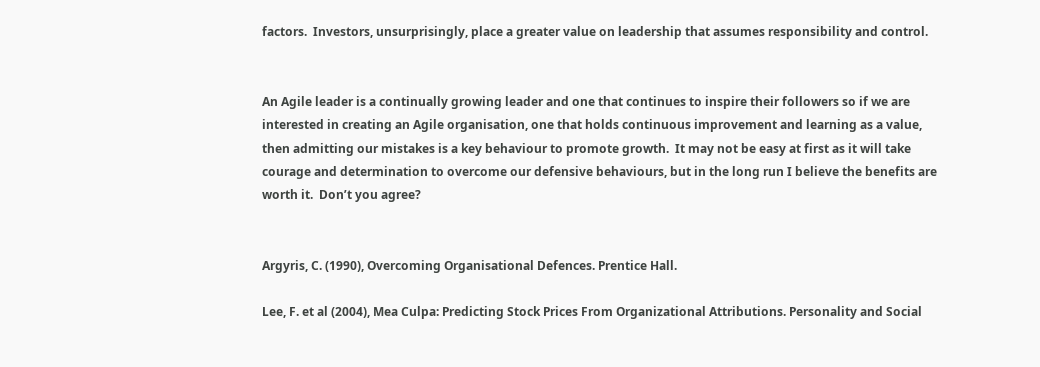factors.  Investors, unsurprisingly, place a greater value on leadership that assumes responsibility and control.


An Agile leader is a continually growing leader and one that continues to inspire their followers so if we are interested in creating an Agile organisation, one that holds continuous improvement and learning as a value, then admitting our mistakes is a key behaviour to promote growth.  It may not be easy at first as it will take courage and determination to overcome our defensive behaviours, but in the long run I believe the benefits are worth it.  Don’t you agree?


Argyris, C. (1990), Overcoming Organisational Defences. Prentice Hall.

Lee, F. et al (2004), Mea Culpa: Predicting Stock Prices From Organizational Attributions. Personality and Social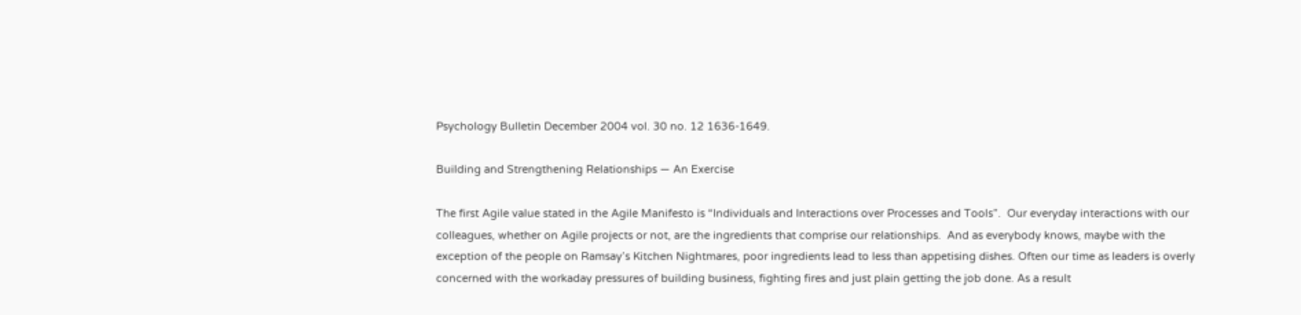Psychology Bulletin December 2004 vol. 30 no. 12 1636-1649.

Building and Strengthening Relationships — An Exercise

The first Agile value stated in the Agile Manifesto is “Individuals and Interactions over Processes and Tools”.  Our everyday interactions with our colleagues, whether on Agile projects or not, are the ingredients that comprise our relationships.  And as everybody knows, maybe with the exception of the people on Ramsay’s Kitchen Nightmares, poor ingredients lead to less than appetising dishes. Often our time as leaders is overly concerned with the workaday pressures of building business, fighting fires and just plain getting the job done. As a result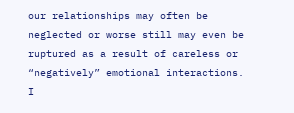our relationships may often be neglected or worse still may even be ruptured as a result of careless or “negatively” emotional interactions.  I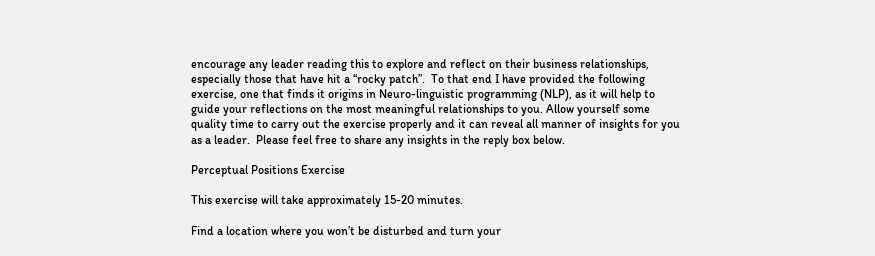encourage any leader reading this to explore and reflect on their business relationships, especially those that have hit a “rocky patch”.  To that end I have provided the following exercise, one that finds it origins in Neuro-linguistic programming (NLP), as it will help to guide your reflections on the most meaningful relationships to you. Allow yourself some quality time to carry out the exercise properly and it can reveal all manner of insights for you as a leader.  Please feel free to share any insights in the reply box below.

Perceptual Positions Exercise

This exercise will take approximately 15-20 minutes.

Find a location where you won’t be disturbed and turn your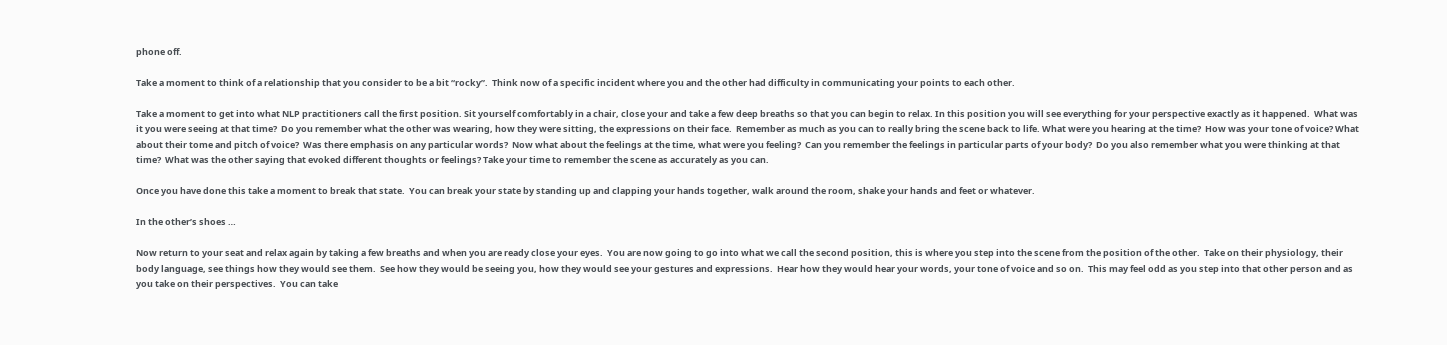phone off.

Take a moment to think of a relationship that you consider to be a bit “rocky”.  Think now of a specific incident where you and the other had difficulty in communicating your points to each other.

Take a moment to get into what NLP practitioners call the first position. Sit yourself comfortably in a chair, close your and take a few deep breaths so that you can begin to relax. In this position you will see everything for your perspective exactly as it happened.  What was it you were seeing at that time?  Do you remember what the other was wearing, how they were sitting, the expressions on their face.  Remember as much as you can to really bring the scene back to life. What were you hearing at the time?  How was your tone of voice? What about their tome and pitch of voice?  Was there emphasis on any particular words?  Now what about the feelings at the time, what were you feeling?  Can you remember the feelings in particular parts of your body?  Do you also remember what you were thinking at that time?  What was the other saying that evoked different thoughts or feelings? Take your time to remember the scene as accurately as you can.

Once you have done this take a moment to break that state.  You can break your state by standing up and clapping your hands together, walk around the room, shake your hands and feet or whatever.

In the other’s shoes …

Now return to your seat and relax again by taking a few breaths and when you are ready close your eyes.  You are now going to go into what we call the second position, this is where you step into the scene from the position of the other.  Take on their physiology, their body language, see things how they would see them.  See how they would be seeing you, how they would see your gestures and expressions.  Hear how they would hear your words, your tone of voice and so on.  This may feel odd as you step into that other person and as you take on their perspectives.  You can take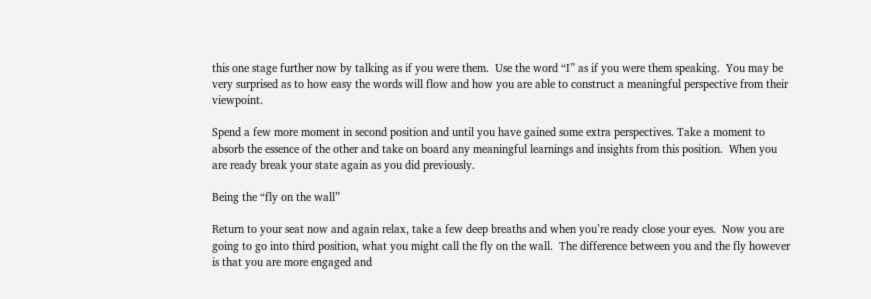this one stage further now by talking as if you were them.  Use the word “I” as if you were them speaking.  You may be very surprised as to how easy the words will flow and how you are able to construct a meaningful perspective from their viewpoint.

Spend a few more moment in second position and until you have gained some extra perspectives. Take a moment to absorb the essence of the other and take on board any meaningful learnings and insights from this position.  When you are ready break your state again as you did previously.

Being the “fly on the wall”

Return to your seat now and again relax, take a few deep breaths and when you’re ready close your eyes.  Now you are going to go into third position, what you might call the fly on the wall.  The difference between you and the fly however is that you are more engaged and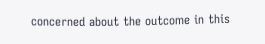concerned about the outcome in this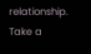relationship.  Take a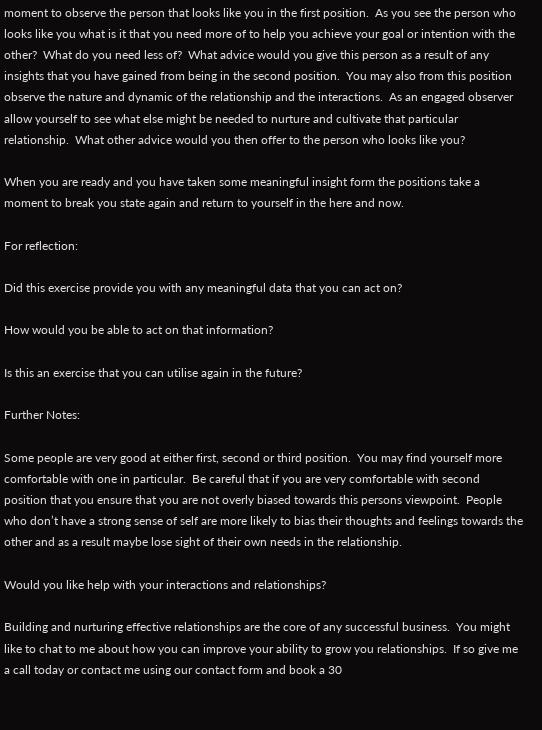moment to observe the person that looks like you in the first position.  As you see the person who looks like you what is it that you need more of to help you achieve your goal or intention with the other?  What do you need less of?  What advice would you give this person as a result of any insights that you have gained from being in the second position.  You may also from this position observe the nature and dynamic of the relationship and the interactions.  As an engaged observer allow yourself to see what else might be needed to nurture and cultivate that particular relationship.  What other advice would you then offer to the person who looks like you?

When you are ready and you have taken some meaningful insight form the positions take a moment to break you state again and return to yourself in the here and now.

For reflection:

Did this exercise provide you with any meaningful data that you can act on?

How would you be able to act on that information?

Is this an exercise that you can utilise again in the future?

Further Notes:

Some people are very good at either first, second or third position.  You may find yourself more comfortable with one in particular.  Be careful that if you are very comfortable with second position that you ensure that you are not overly biased towards this persons viewpoint.  People who don’t have a strong sense of self are more likely to bias their thoughts and feelings towards the other and as a result maybe lose sight of their own needs in the relationship.

Would you like help with your interactions and relationships?

Building and nurturing effective relationships are the core of any successful business.  You might like to chat to me about how you can improve your ability to grow you relationships.  If so give me a call today or contact me using our contact form and book a 30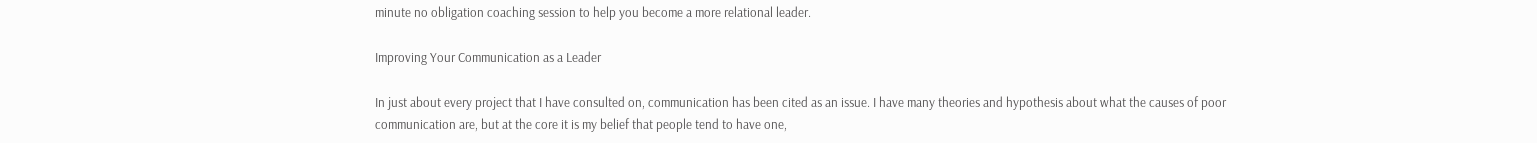minute no obligation coaching session to help you become a more relational leader.

Improving Your Communication as a Leader

In just about every project that I have consulted on, communication has been cited as an issue. I have many theories and hypothesis about what the causes of poor communication are, but at the core it is my belief that people tend to have one,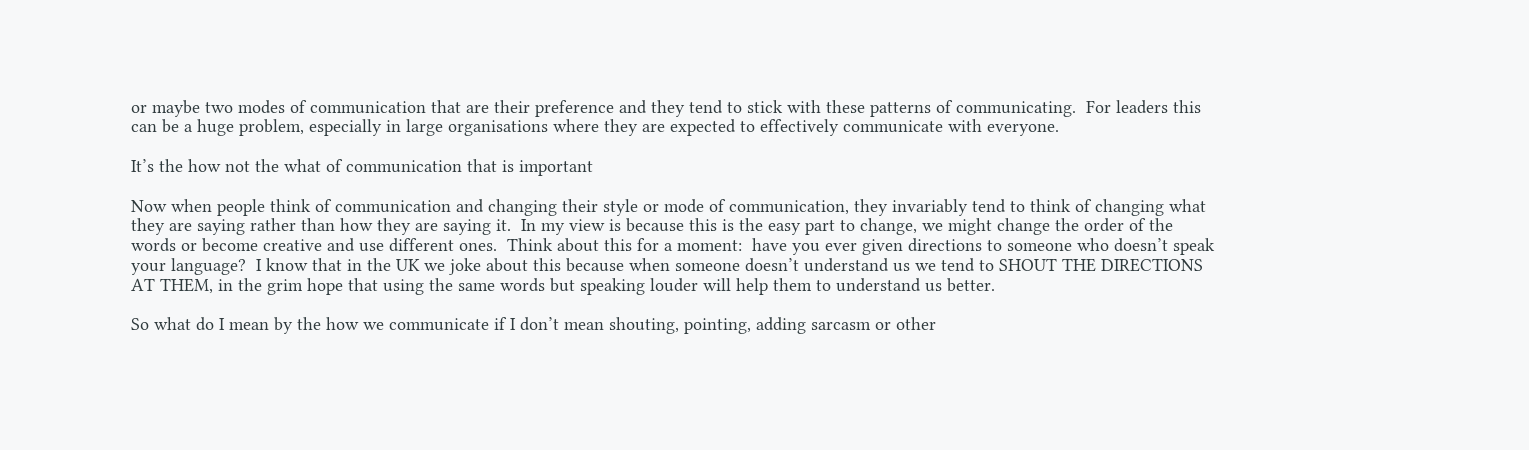or maybe two modes of communication that are their preference and they tend to stick with these patterns of communicating.  For leaders this can be a huge problem, especially in large organisations where they are expected to effectively communicate with everyone.

It’s the how not the what of communication that is important

Now when people think of communication and changing their style or mode of communication, they invariably tend to think of changing what they are saying rather than how they are saying it.  In my view is because this is the easy part to change, we might change the order of the words or become creative and use different ones.  Think about this for a moment:  have you ever given directions to someone who doesn’t speak your language?  I know that in the UK we joke about this because when someone doesn’t understand us we tend to SHOUT THE DIRECTIONS AT THEM, in the grim hope that using the same words but speaking louder will help them to understand us better.

So what do I mean by the how we communicate if I don’t mean shouting, pointing, adding sarcasm or other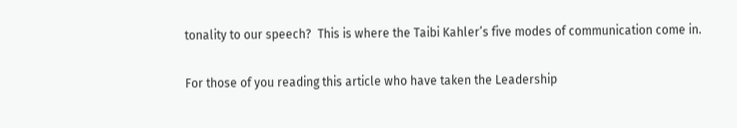tonality to our speech?  This is where the Taibi Kahler’s five modes of communication come in.

For those of you reading this article who have taken the Leadership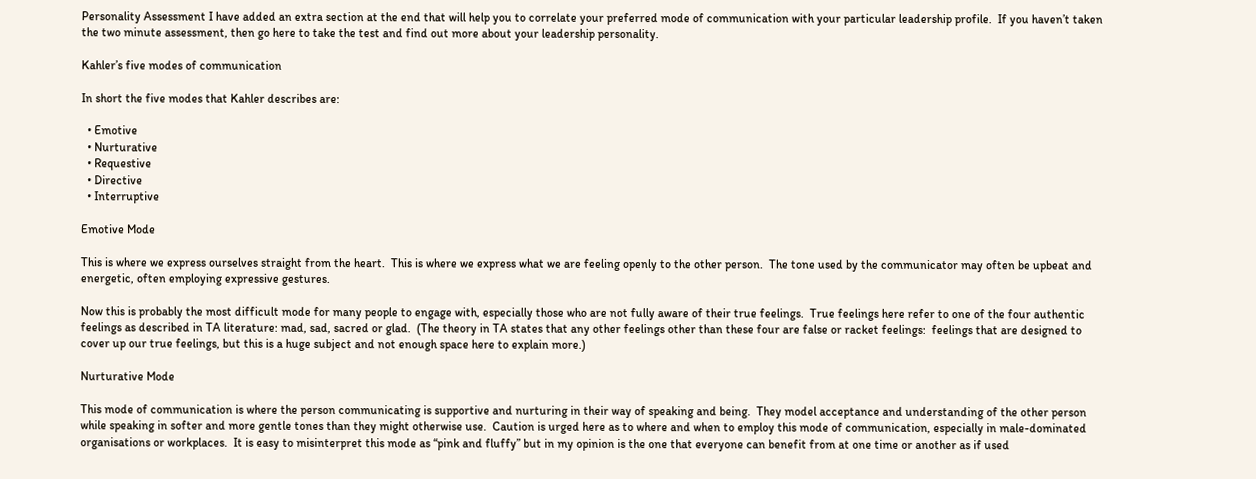Personality Assessment I have added an extra section at the end that will help you to correlate your preferred mode of communication with your particular leadership profile.  If you haven’t taken the two minute assessment, then go here to take the test and find out more about your leadership personality.

Kahler’s five modes of communication

In short the five modes that Kahler describes are:

  • Emotive
  • Nurturative
  • Requestive
  • Directive
  • Interruptive

Emotive Mode

This is where we express ourselves straight from the heart.  This is where we express what we are feeling openly to the other person.  The tone used by the communicator may often be upbeat and energetic, often employing expressive gestures.

Now this is probably the most difficult mode for many people to engage with, especially those who are not fully aware of their true feelings.  True feelings here refer to one of the four authentic feelings as described in TA literature: mad, sad, sacred or glad.  (The theory in TA states that any other feelings other than these four are false or racket feelings:  feelings that are designed to cover up our true feelings, but this is a huge subject and not enough space here to explain more.)

Nurturative Mode

This mode of communication is where the person communicating is supportive and nurturing in their way of speaking and being.  They model acceptance and understanding of the other person while speaking in softer and more gentle tones than they might otherwise use.  Caution is urged here as to where and when to employ this mode of communication, especially in male-dominated organisations or workplaces.  It is easy to misinterpret this mode as “pink and fluffy” but in my opinion is the one that everyone can benefit from at one time or another as if used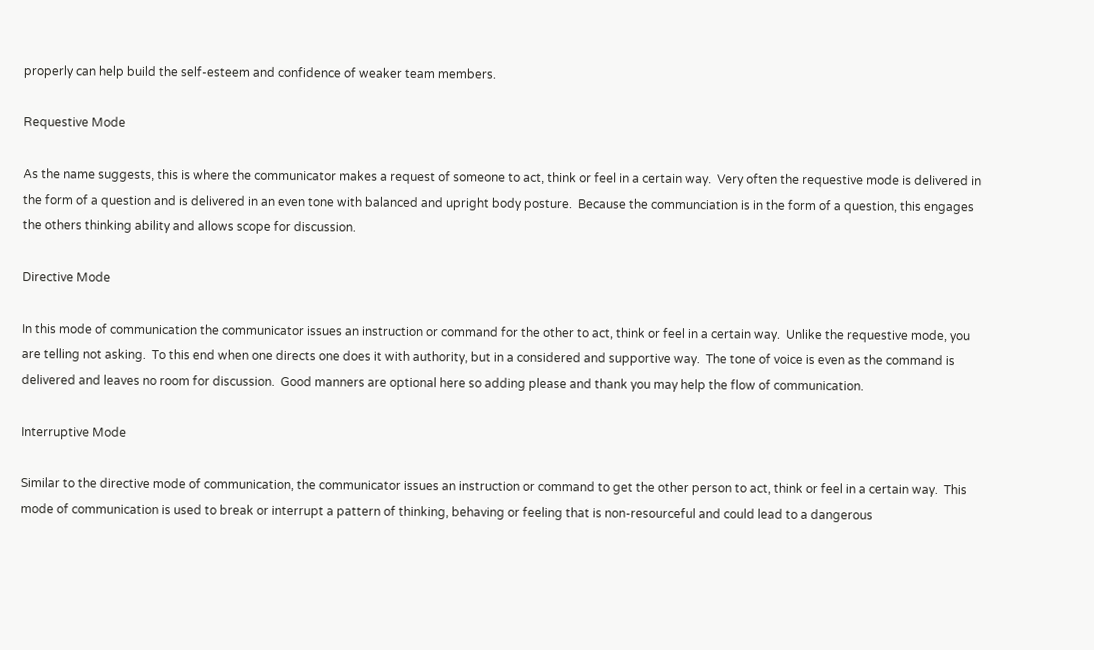properly can help build the self-esteem and confidence of weaker team members.

Requestive Mode

As the name suggests, this is where the communicator makes a request of someone to act, think or feel in a certain way.  Very often the requestive mode is delivered in the form of a question and is delivered in an even tone with balanced and upright body posture.  Because the communciation is in the form of a question, this engages the others thinking ability and allows scope for discussion.

Directive Mode

In this mode of communication the communicator issues an instruction or command for the other to act, think or feel in a certain way.  Unlike the requestive mode, you are telling not asking.  To this end when one directs one does it with authority, but in a considered and supportive way.  The tone of voice is even as the command is delivered and leaves no room for discussion.  Good manners are optional here so adding please and thank you may help the flow of communication.

Interruptive Mode

Similar to the directive mode of communication, the communicator issues an instruction or command to get the other person to act, think or feel in a certain way.  This mode of communication is used to break or interrupt a pattern of thinking, behaving or feeling that is non-resourceful and could lead to a dangerous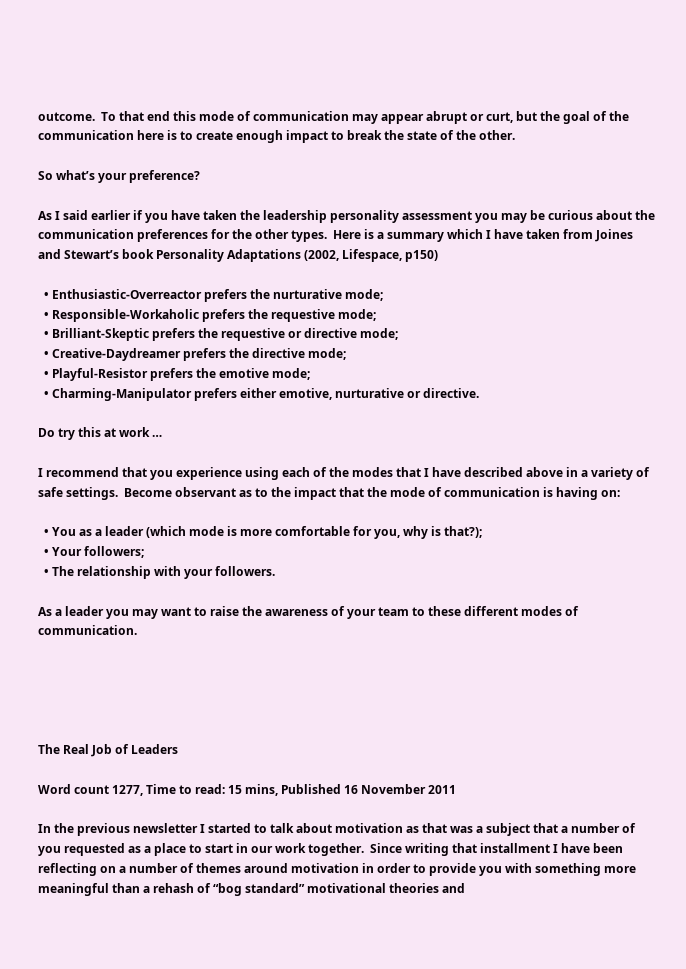outcome.  To that end this mode of communication may appear abrupt or curt, but the goal of the communication here is to create enough impact to break the state of the other.

So what’s your preference?

As I said earlier if you have taken the leadership personality assessment you may be curious about the communication preferences for the other types.  Here is a summary which I have taken from Joines and Stewart’s book Personality Adaptations (2002, Lifespace, p150)

  • Enthusiastic-Overreactor prefers the nurturative mode;
  • Responsible-Workaholic prefers the requestive mode;
  • Brilliant-Skeptic prefers the requestive or directive mode;
  • Creative-Daydreamer prefers the directive mode;
  • Playful-Resistor prefers the emotive mode;
  • Charming-Manipulator prefers either emotive, nurturative or directive.

Do try this at work …

I recommend that you experience using each of the modes that I have described above in a variety of safe settings.  Become observant as to the impact that the mode of communication is having on:

  • You as a leader (which mode is more comfortable for you, why is that?);
  • Your followers;
  • The relationship with your followers.

As a leader you may want to raise the awareness of your team to these different modes of communication.





The Real Job of Leaders

Word count 1277, Time to read: 15 mins, Published 16 November 2011

In the previous newsletter I started to talk about motivation as that was a subject that a number of you requested as a place to start in our work together.  Since writing that installment I have been reflecting on a number of themes around motivation in order to provide you with something more meaningful than a rehash of “bog standard” motivational theories and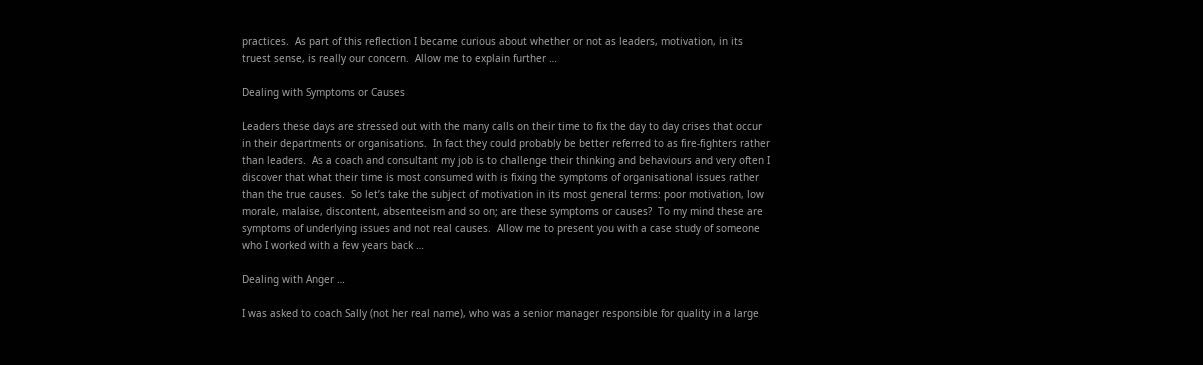practices.  As part of this reflection I became curious about whether or not as leaders, motivation, in its truest sense, is really our concern.  Allow me to explain further …

Dealing with Symptoms or Causes

Leaders these days are stressed out with the many calls on their time to fix the day to day crises that occur in their departments or organisations.  In fact they could probably be better referred to as fire-fighters rather than leaders.  As a coach and consultant my job is to challenge their thinking and behaviours and very often I discover that what their time is most consumed with is fixing the symptoms of organisational issues rather than the true causes.  So let’s take the subject of motivation in its most general terms: poor motivation, low morale, malaise, discontent, absenteeism and so on; are these symptoms or causes?  To my mind these are symptoms of underlying issues and not real causes.  Allow me to present you with a case study of someone who I worked with a few years back …

Dealing with Anger …

I was asked to coach Sally (not her real name), who was a senior manager responsible for quality in a large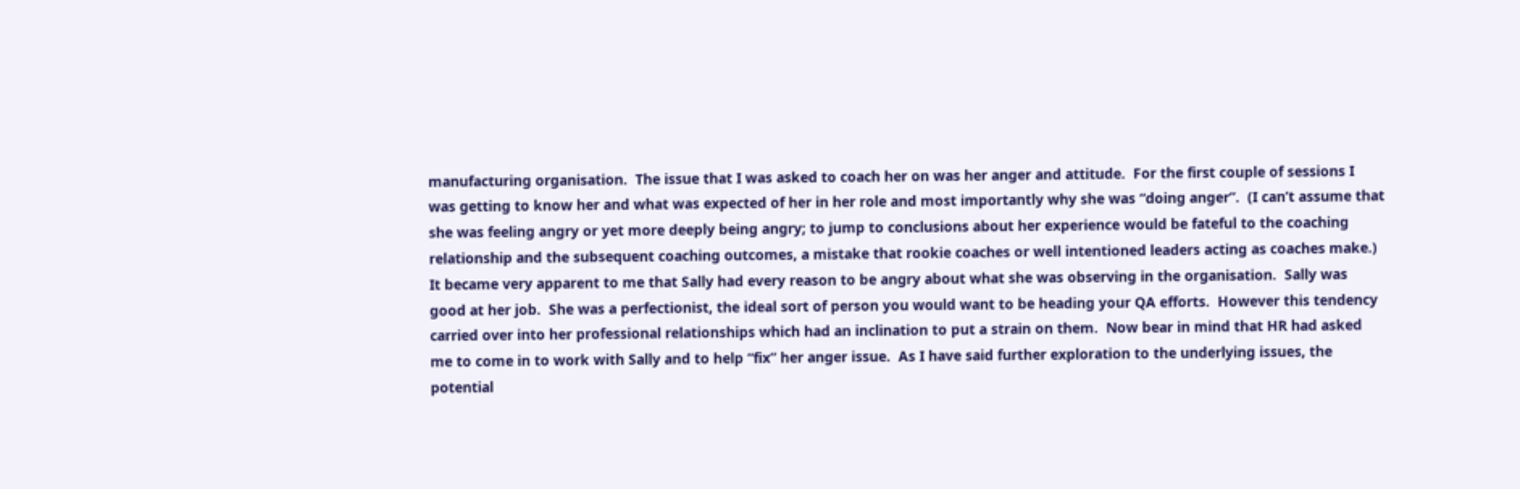manufacturing organisation.  The issue that I was asked to coach her on was her anger and attitude.  For the first couple of sessions I was getting to know her and what was expected of her in her role and most importantly why she was “doing anger”.  (I can’t assume that she was feeling angry or yet more deeply being angry; to jump to conclusions about her experience would be fateful to the coaching relationship and the subsequent coaching outcomes, a mistake that rookie coaches or well intentioned leaders acting as coaches make.)    It became very apparent to me that Sally had every reason to be angry about what she was observing in the organisation.  Sally was good at her job.  She was a perfectionist, the ideal sort of person you would want to be heading your QA efforts.  However this tendency carried over into her professional relationships which had an inclination to put a strain on them.  Now bear in mind that HR had asked me to come in to work with Sally and to help “fix” her anger issue.  As I have said further exploration to the underlying issues, the potential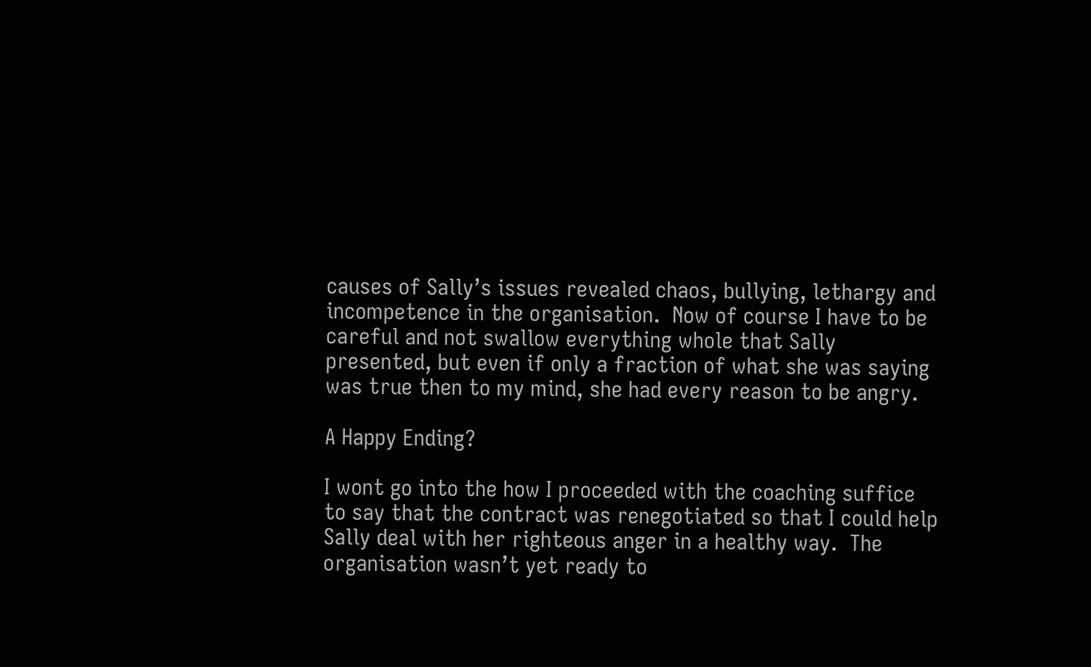causes of Sally’s issues revealed chaos, bullying, lethargy and incompetence in the organisation.  Now of course I have to be careful and not swallow everything whole that Sally presented, but even if only a fraction of what she was saying was true then to my mind, she had every reason to be angry.

A Happy Ending?

I wont go into the how I proceeded with the coaching suffice to say that the contract was renegotiated so that I could help Sally deal with her righteous anger in a healthy way.  The organisation wasn’t yet ready to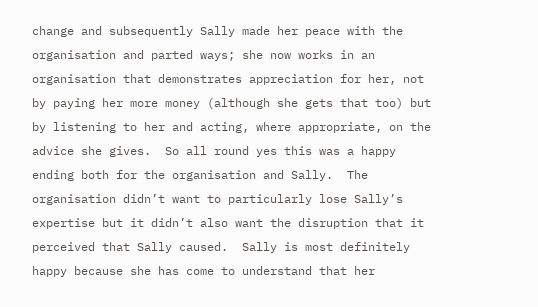change and subsequently Sally made her peace with the organisation and parted ways; she now works in an organisation that demonstrates appreciation for her, not by paying her more money (although she gets that too) but by listening to her and acting, where appropriate, on the advice she gives.  So all round yes this was a happy ending both for the organisation and Sally.  The organisation didn’t want to particularly lose Sally’s expertise but it didn’t also want the disruption that it perceived that Sally caused.  Sally is most definitely happy because she has come to understand that her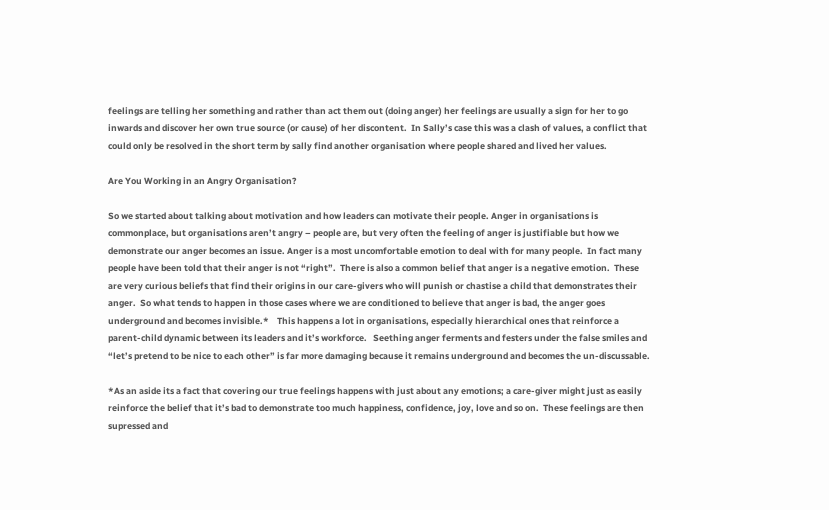feelings are telling her something and rather than act them out (doing anger) her feelings are usually a sign for her to go inwards and discover her own true source (or cause) of her discontent.  In Sally’s case this was a clash of values, a conflict that could only be resolved in the short term by sally find another organisation where people shared and lived her values.

Are You Working in an Angry Organisation?

So we started about talking about motivation and how leaders can motivate their people. Anger in organisations is commonplace, but organisations aren’t angry – people are, but very often the feeling of anger is justifiable but how we demonstrate our anger becomes an issue. Anger is a most uncomfortable emotion to deal with for many people.  In fact many people have been told that their anger is not “right”.  There is also a common belief that anger is a negative emotion.  These are very curious beliefs that find their origins in our care-givers who will punish or chastise a child that demonstrates their anger.  So what tends to happen in those cases where we are conditioned to believe that anger is bad, the anger goes underground and becomes invisible.*    This happens a lot in organisations, especially hierarchical ones that reinforce a parent-child dynamic between its leaders and it’s workforce.   Seething anger ferments and festers under the false smiles and “let’s pretend to be nice to each other” is far more damaging because it remains underground and becomes the un-discussable.

*As an aside its a fact that covering our true feelings happens with just about any emotions; a care-giver might just as easily reinforce the belief that it’s bad to demonstrate too much happiness, confidence, joy, love and so on.  These feelings are then supressed and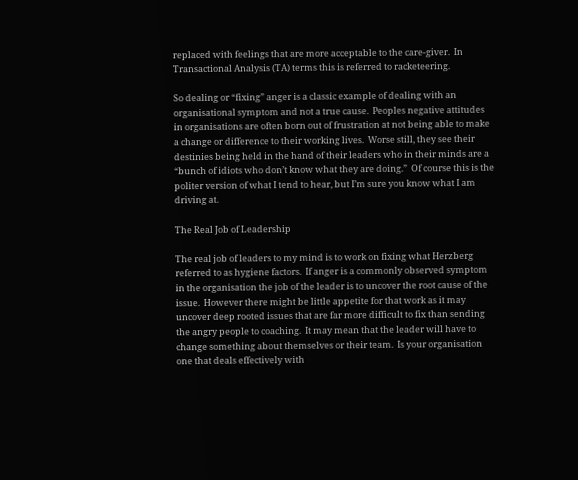replaced with feelings that are more acceptable to the care-giver.  In Transactional Analysis (TA) terms this is referred to racketeering.

So dealing or “fixing” anger is a classic example of dealing with an organisational symptom and not a true cause.  Peoples negative attitudes in organisations are often born out of frustration at not being able to make a change or difference to their working lives.  Worse still, they see their destinies being held in the hand of their leaders who in their minds are a “bunch of idiots who don’t know what they are doing.”  Of course this is the politer version of what I tend to hear, but I’m sure you know what I am driving at.

The Real Job of Leadership

The real job of leaders to my mind is to work on fixing what Herzberg referred to as hygiene factors.  If anger is a commonly observed symptom in the organisation the job of the leader is to uncover the root cause of the issue.  However there might be little appetite for that work as it may uncover deep rooted issues that are far more difficult to fix than sending the angry people to coaching.  It may mean that the leader will have to change something about themselves or their team.  Is your organisation one that deals effectively with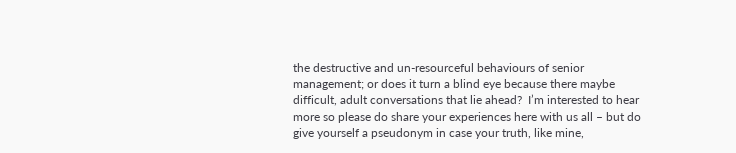the destructive and un-resourceful behaviours of senior management; or does it turn a blind eye because there maybe difficult, adult conversations that lie ahead?  I’m interested to hear more so please do share your experiences here with us all – but do give yourself a pseudonym in case your truth, like mine,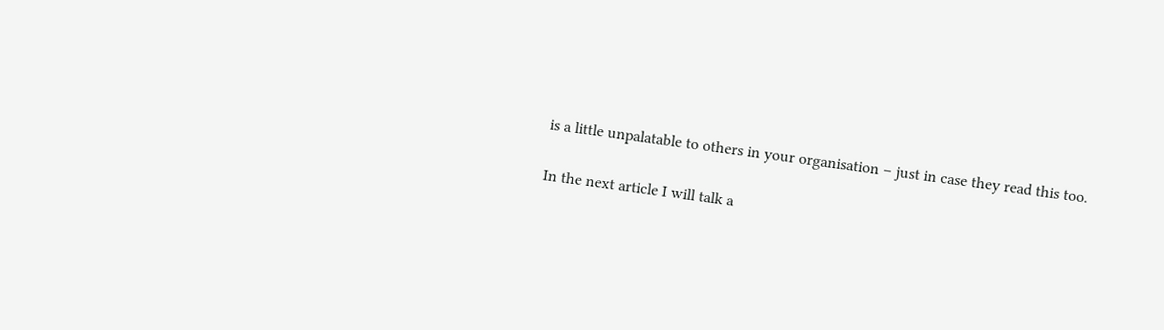is a little unpalatable to others in your organisation – just in case they read this too.

In the next article I will talk a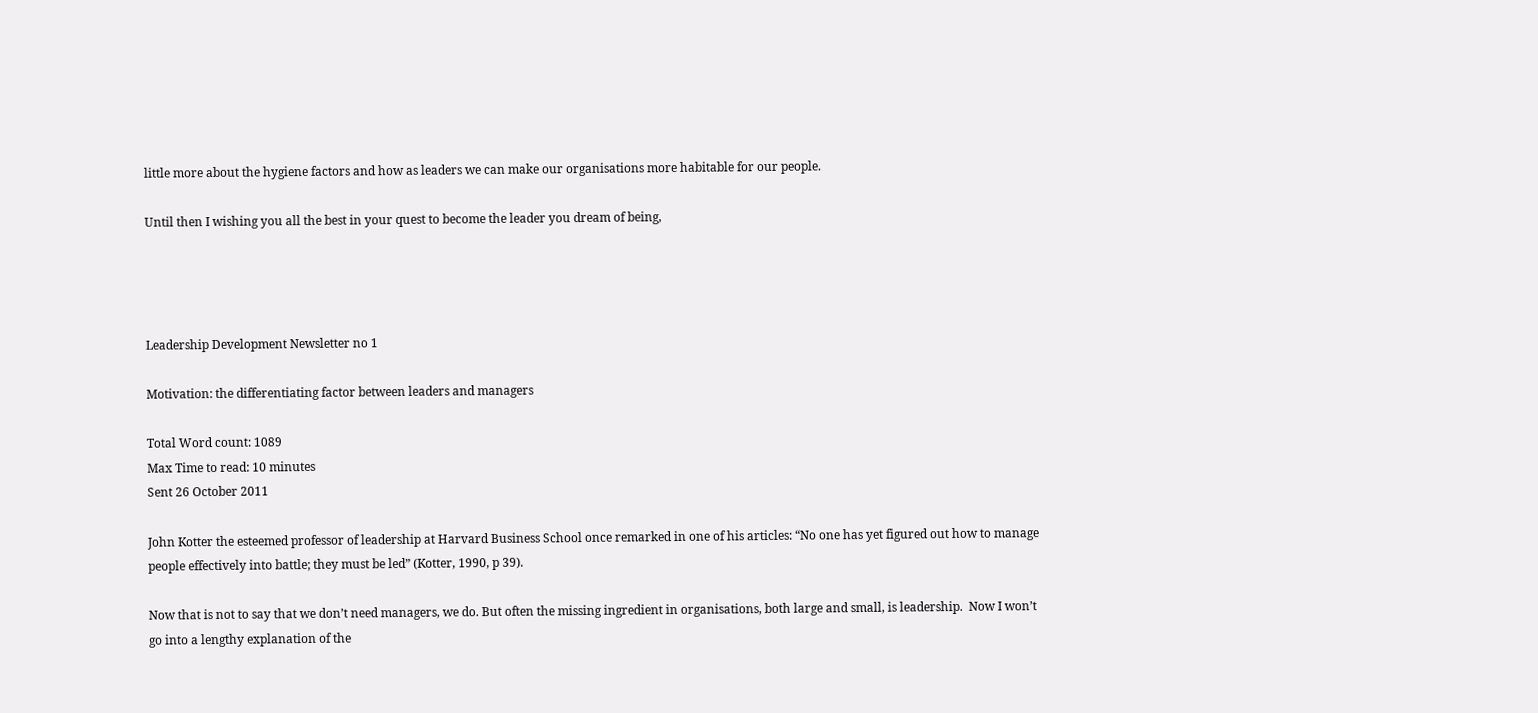little more about the hygiene factors and how as leaders we can make our organisations more habitable for our people.

Until then I wishing you all the best in your quest to become the leader you dream of being,




Leadership Development Newsletter no 1

Motivation: the differentiating factor between leaders and managers

Total Word count: 1089
Max Time to read: 10 minutes
Sent 26 October 2011

John Kotter the esteemed professor of leadership at Harvard Business School once remarked in one of his articles: “No one has yet figured out how to manage people effectively into battle; they must be led” (Kotter, 1990, p 39).

Now that is not to say that we don’t need managers, we do. But often the missing ingredient in organisations, both large and small, is leadership.  Now I won’t go into a lengthy explanation of the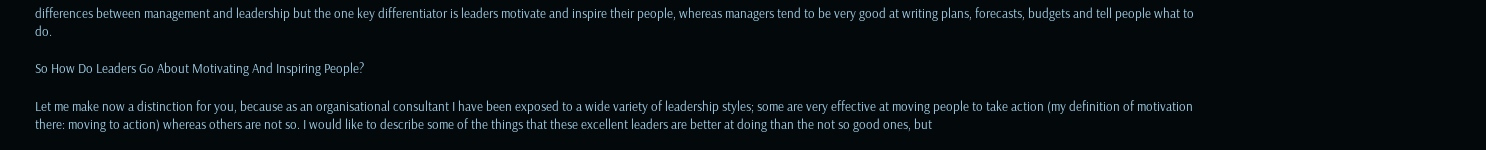differences between management and leadership but the one key differentiator is leaders motivate and inspire their people, whereas managers tend to be very good at writing plans, forecasts, budgets and tell people what to do.

So How Do Leaders Go About Motivating And Inspiring People?

Let me make now a distinction for you, because as an organisational consultant I have been exposed to a wide variety of leadership styles; some are very effective at moving people to take action (my definition of motivation there: moving to action) whereas others are not so. I would like to describe some of the things that these excellent leaders are better at doing than the not so good ones, but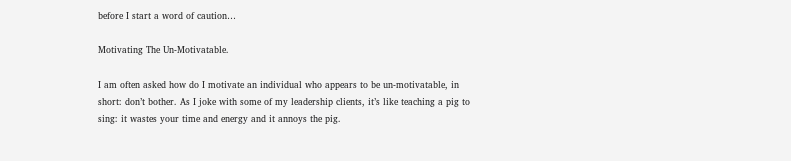before I start a word of caution…

Motivating The Un-Motivatable.

I am often asked how do I motivate an individual who appears to be un-motivatable, in short: don’t bother. As I joke with some of my leadership clients, it’s like teaching a pig to sing: it wastes your time and energy and it annoys the pig.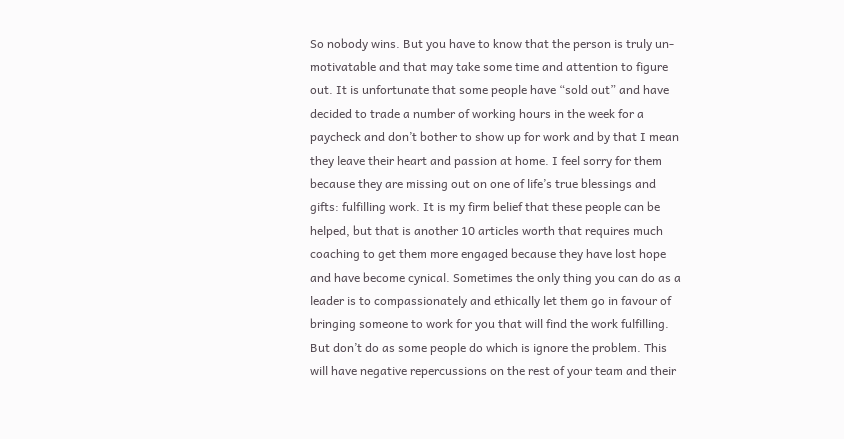So nobody wins. But you have to know that the person is truly un-motivatable and that may take some time and attention to figure out. It is unfortunate that some people have “sold out” and have decided to trade a number of working hours in the week for a paycheck and don’t bother to show up for work and by that I mean they leave their heart and passion at home. I feel sorry for them because they are missing out on one of life’s true blessings and gifts: fulfilling work. It is my firm belief that these people can be helped, but that is another 10 articles worth that requires much coaching to get them more engaged because they have lost hope and have become cynical. Sometimes the only thing you can do as a leader is to compassionately and ethically let them go in favour of bringing someone to work for you that will find the work fulfilling. But don’t do as some people do which is ignore the problem. This will have negative repercussions on the rest of your team and their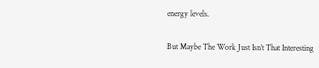energy levels.

But Maybe The Work Just Isn’t That Interesting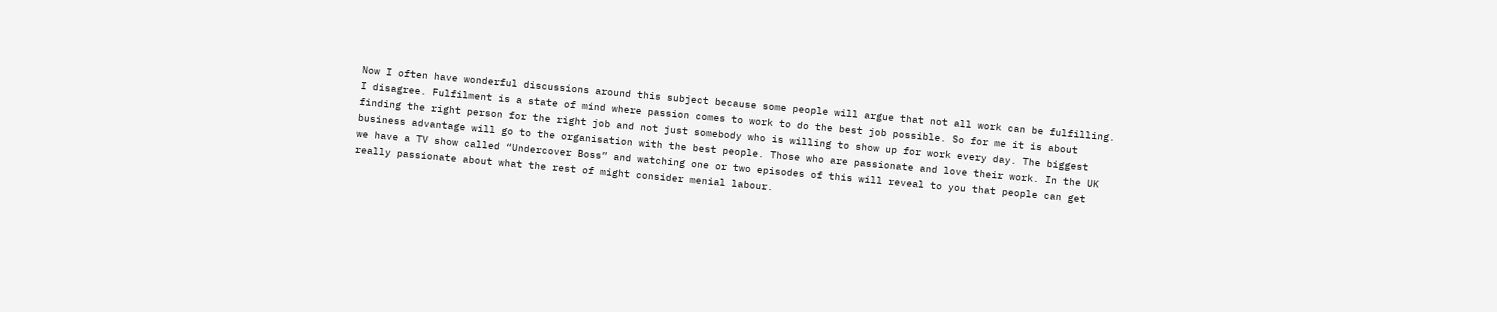Now I often have wonderful discussions around this subject because some people will argue that not all work can be fulfilling. I disagree. Fulfilment is a state of mind where passion comes to work to do the best job possible. So for me it is about finding the right person for the right job and not just somebody who is willing to show up for work every day. The biggest business advantage will go to the organisation with the best people. Those who are passionate and love their work. In the UK we have a TV show called “Undercover Boss” and watching one or two episodes of this will reveal to you that people can get really passionate about what the rest of might consider menial labour.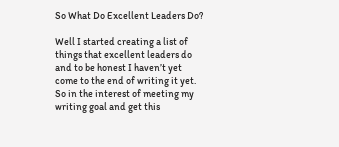So What Do Excellent Leaders Do?

Well I started creating a list of things that excellent leaders do and to be honest I haven’t yet come to the end of writing it yet. So in the interest of meeting my writing goal and get this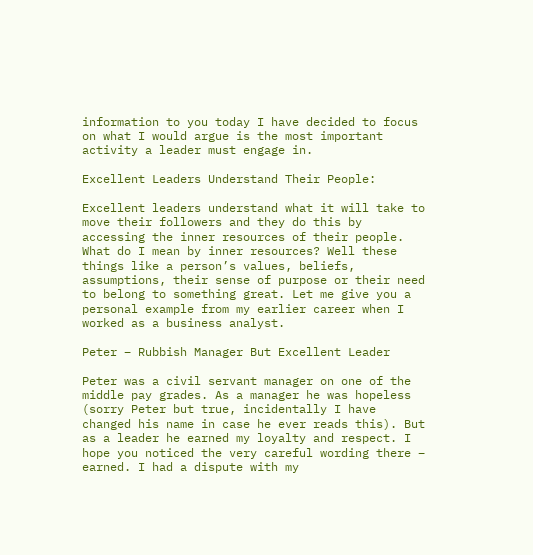information to you today I have decided to focus on what I would argue is the most important activity a leader must engage in.

Excellent Leaders Understand Their People:

Excellent leaders understand what it will take to move their followers and they do this by accessing the inner resources of their people. What do I mean by inner resources? Well these things like a person’s values, beliefs, assumptions, their sense of purpose or their need to belong to something great. Let me give you a personal example from my earlier career when I worked as a business analyst.

Peter – Rubbish Manager But Excellent Leader

Peter was a civil servant manager on one of the middle pay grades. As a manager he was hopeless (sorry Peter but true, incidentally I have changed his name in case he ever reads this). But as a leader he earned my loyalty and respect. I hope you noticed the very careful wording there – earned. I had a dispute with my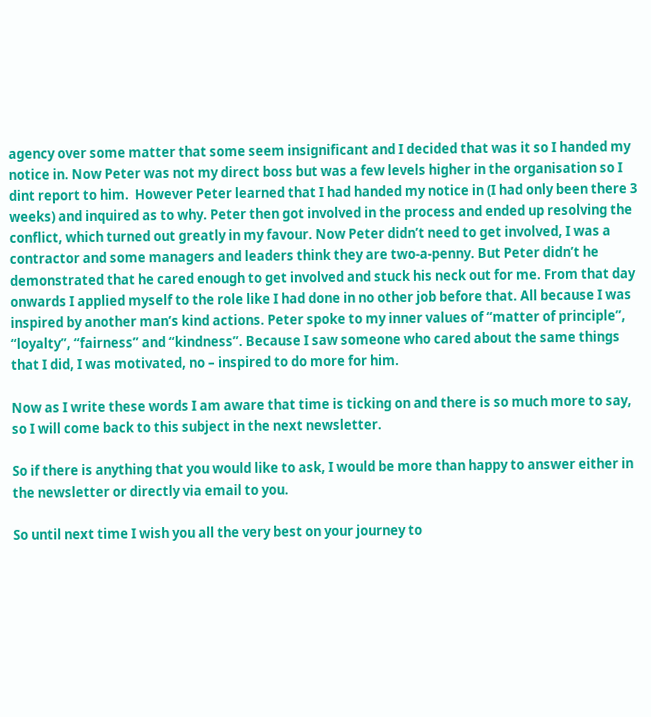agency over some matter that some seem insignificant and I decided that was it so I handed my notice in. Now Peter was not my direct boss but was a few levels higher in the organisation so I dint report to him.  However Peter learned that I had handed my notice in (I had only been there 3 weeks) and inquired as to why. Peter then got involved in the process and ended up resolving the conflict, which turned out greatly in my favour. Now Peter didn’t need to get involved, I was a contractor and some managers and leaders think they are two-a-penny. But Peter didn’t he demonstrated that he cared enough to get involved and stuck his neck out for me. From that day onwards I applied myself to the role like I had done in no other job before that. All because I was inspired by another man’s kind actions. Peter spoke to my inner values of “matter of principle”, “loyalty”, “fairness” and “kindness”. Because I saw someone who cared about the same things that I did, I was motivated, no – inspired to do more for him.

Now as I write these words I am aware that time is ticking on and there is so much more to say, so I will come back to this subject in the next newsletter.

So if there is anything that you would like to ask, I would be more than happy to answer either in the newsletter or directly via email to you.

So until next time I wish you all the very best on your journey to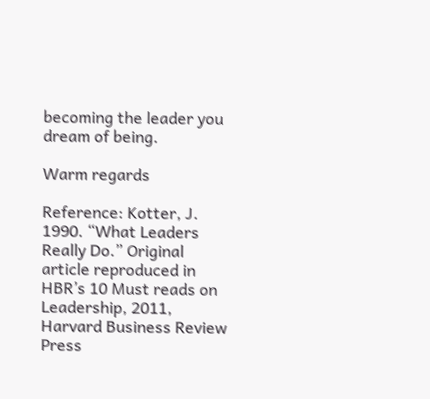becoming the leader you dream of being.

Warm regards

Reference: Kotter, J. 1990. “What Leaders Really Do.” Original article reproduced in HBR’s 10 Must reads on Leadership, 2011, Harvard Business Review Press